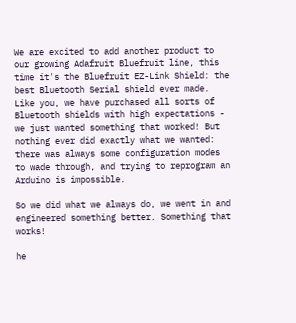We are excited to add another product to our growing Adafruit Bluefruit line, this time it's the Bluefruit EZ-Link Shield: the best Bluetooth Serial shield ever made. Like you, we have purchased all sorts of Bluetooth shields with high expectations - we just wanted something that worked! But nothing ever did exactly what we wanted: there was always some configuration modes to wade through, and trying to reprogram an Arduino is impossible.

So we did what we always do, we went in and engineered something better. Something that works!

he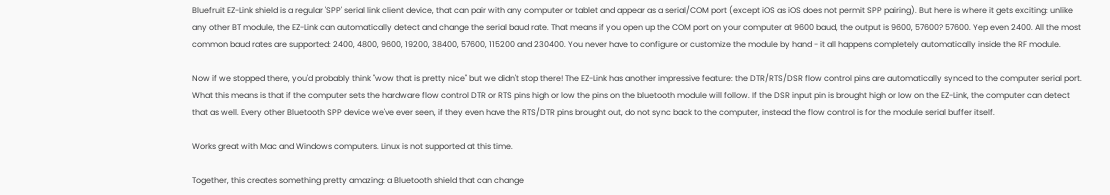Bluefruit EZ-Link shield is a regular 'SPP' serial link client device, that can pair with any computer or tablet and appear as a serial/COM port (except iOS as iOS does not permit SPP pairing). But here is where it gets exciting: unlike any other BT module, the EZ-Link can automatically detect and change the serial baud rate. That means if you open up the COM port on your computer at 9600 baud, the output is 9600, 57600? 57600. Yep even 2400. All the most common baud rates are supported: 2400, 4800, 9600, 19200, 38400, 57600, 115200 and 230400. You never have to configure or customize the module by hand - it all happens completely automatically inside the RF module.

Now if we stopped there, you'd probably think "wow that is pretty nice" but we didn't stop there! The EZ-Link has another impressive feature: the DTR/RTS/DSR flow control pins are automatically synced to the computer serial port. What this means is that if the computer sets the hardware flow control DTR or RTS pins high or low the pins on the bluetooth module will follow. If the DSR input pin is brought high or low on the EZ-Link, the computer can detect that as well. Every other Bluetooth SPP device we've ever seen, if they even have the RTS/DTR pins brought out, do not sync back to the computer, instead the flow control is for the module serial buffer itself.

Works great with Mac and Windows computers. Linux is not supported at this time.

Together, this creates something pretty amazing: a Bluetooth shield that can change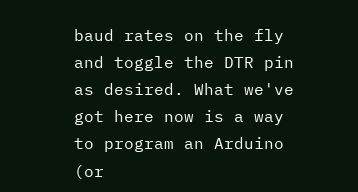baud rates on the fly and toggle the DTR pin as desired. What we've got here now is a way to program an Arduino (or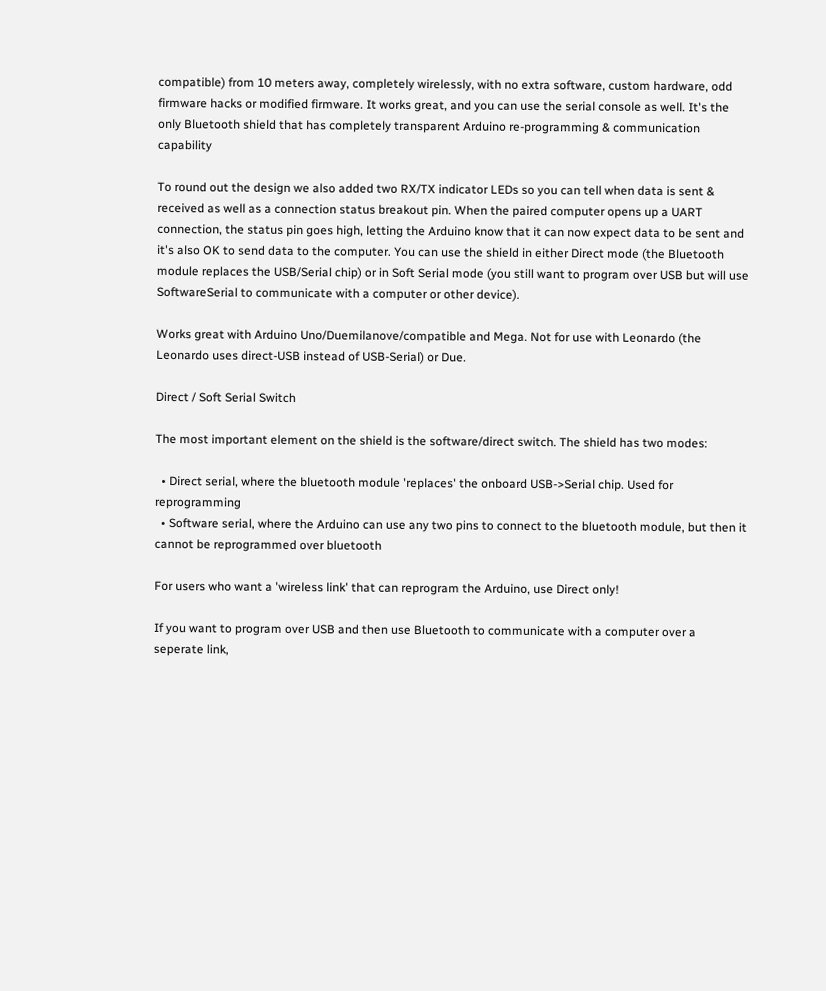compatible) from 10 meters away, completely wirelessly, with no extra software, custom hardware, odd firmware hacks or modified firmware. It works great, and you can use the serial console as well. It's the only Bluetooth shield that has completely transparent Arduino re-programming & communication capability

To round out the design we also added two RX/TX indicator LEDs so you can tell when data is sent & received as well as a connection status breakout pin. When the paired computer opens up a UART connection, the status pin goes high, letting the Arduino know that it can now expect data to be sent and it's also OK to send data to the computer. You can use the shield in either Direct mode (the Bluetooth module replaces the USB/Serial chip) or in Soft Serial mode (you still want to program over USB but will use SoftwareSerial to communicate with a computer or other device).

Works great with Arduino Uno/Duemilanove/compatible and Mega. Not for use with Leonardo (the Leonardo uses direct-USB instead of USB-Serial) or Due.

Direct / Soft Serial Switch

The most important element on the shield is the software/direct switch. The shield has two modes:

  • Direct serial, where the bluetooth module 'replaces' the onboard USB->Serial chip. Used for reprogramming
  • Software serial, where the Arduino can use any two pins to connect to the bluetooth module, but then it cannot be reprogrammed over bluetooth

For users who want a 'wireless link' that can reprogram the Arduino, use Direct only!

If you want to program over USB and then use Bluetooth to communicate with a computer over a seperate link,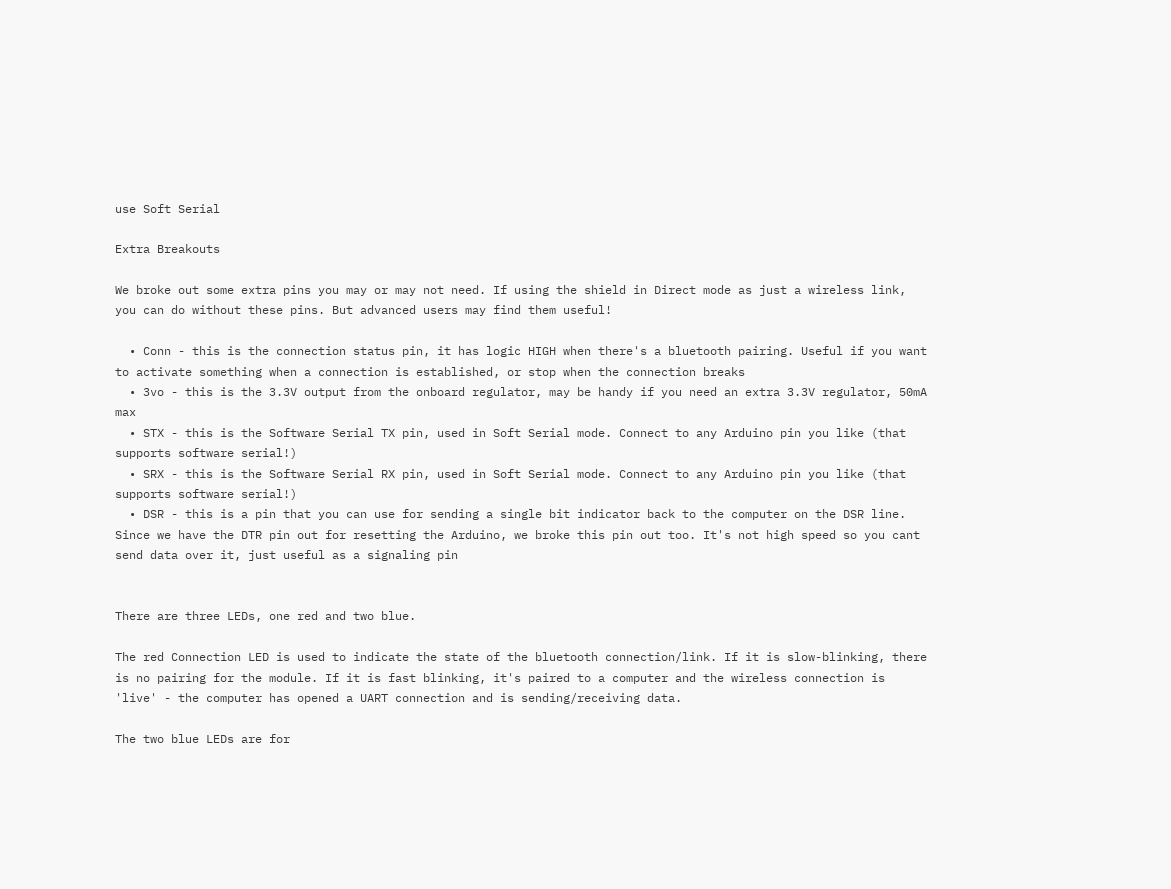use Soft Serial

Extra Breakouts

We broke out some extra pins you may or may not need. If using the shield in Direct mode as just a wireless link, you can do without these pins. But advanced users may find them useful!

  • Conn - this is the connection status pin, it has logic HIGH when there's a bluetooth pairing. Useful if you want to activate something when a connection is established, or stop when the connection breaks
  • 3vo - this is the 3.3V output from the onboard regulator, may be handy if you need an extra 3.3V regulator, 50mA max
  • STX - this is the Software Serial TX pin, used in Soft Serial mode. Connect to any Arduino pin you like (that supports software serial!)
  • SRX - this is the Software Serial RX pin, used in Soft Serial mode. Connect to any Arduino pin you like (that supports software serial!)
  • DSR - this is a pin that you can use for sending a single bit indicator back to the computer on the DSR line. Since we have the DTR pin out for resetting the Arduino, we broke this pin out too. It's not high speed so you cant send data over it, just useful as a signaling pin


There are three LEDs, one red and two blue.

The red Connection LED is used to indicate the state of the bluetooth connection/link. If it is slow-blinking, there is no pairing for the module. If it is fast blinking, it's paired to a computer and the wireless connection is 'live' - the computer has opened a UART connection and is sending/receiving data.

The two blue LEDs are for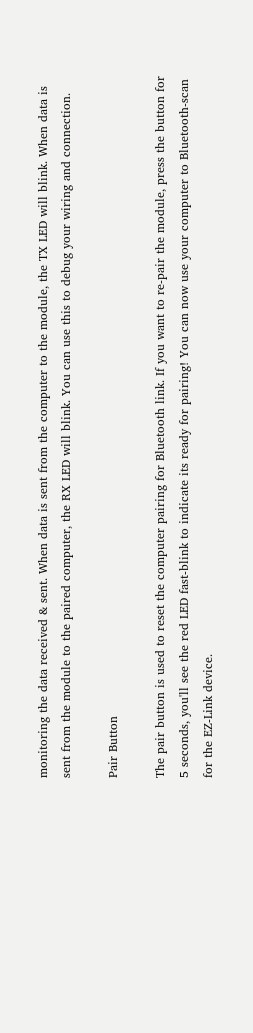monitoring the data received & sent. When data is sent from the computer to the module, the TX LED will blink. When data is sent from the module to the paired computer, the RX LED will blink. You can use this to debug your wiring and connection.

Pair Button

The pair button is used to reset the computer pairing for Bluetooth link. If you want to re-pair the module, press the button for 5 seconds, you'll see the red LED fast-blink to indicate its ready for pairing! You can now use your computer to Bluetooth-scan for the EZ-Link device.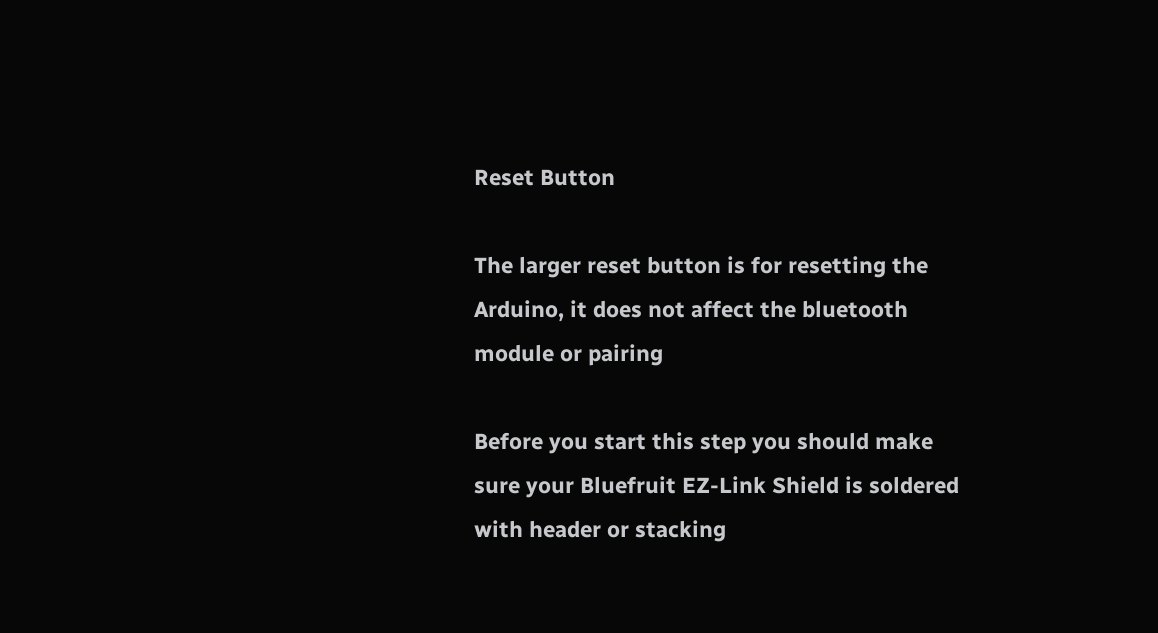Reset Button

The larger reset button is for resetting the Arduino, it does not affect the bluetooth module or pairing

Before you start this step you should make sure your Bluefruit EZ-Link Shield is soldered with header or stacking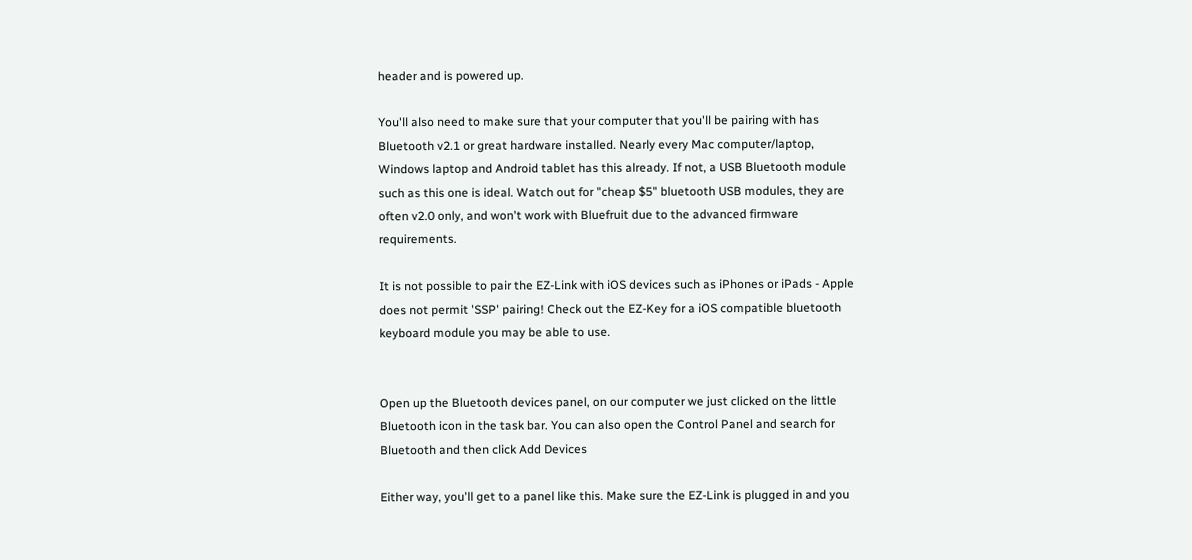header and is powered up.

You'll also need to make sure that your computer that you'll be pairing with has Bluetooth v2.1 or great hardware installed. Nearly every Mac computer/laptop, Windows laptop and Android tablet has this already. If not, a USB Bluetooth module such as this one is ideal. Watch out for "cheap $5" bluetooth USB modules, they are often v2.0 only, and won't work with Bluefruit due to the advanced firmware requirements.

It is not possible to pair the EZ-Link with iOS devices such as iPhones or iPads - Apple does not permit 'SSP' pairing! Check out the EZ-Key for a iOS compatible bluetooth keyboard module you may be able to use.


Open up the Bluetooth devices panel, on our computer we just clicked on the little Bluetooth icon in the task bar. You can also open the Control Panel and search for Bluetooth and then click Add Devices

Either way, you'll get to a panel like this. Make sure the EZ-Link is plugged in and you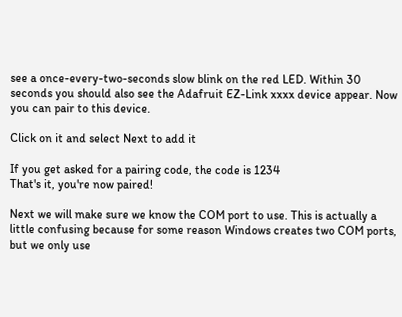see a once-every-two-seconds slow blink on the red LED. Within 30 seconds you should also see the Adafruit EZ-Link xxxx device appear. Now you can pair to this device.

Click on it and select Next to add it

If you get asked for a pairing code, the code is 1234
That's it, you're now paired!

Next we will make sure we know the COM port to use. This is actually a little confusing because for some reason Windows creates two COM ports, but we only use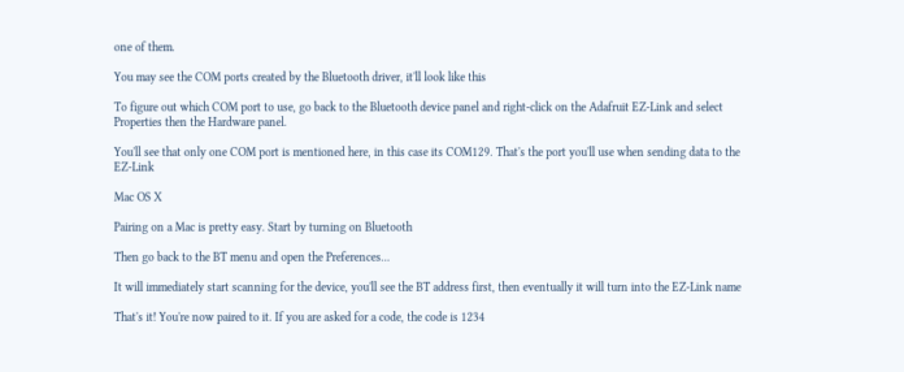one of them.

You may see the COM ports created by the Bluetooth driver, it'll look like this

To figure out which COM port to use, go back to the Bluetooth device panel and right-click on the Adafruit EZ-Link and select Properties then the Hardware panel.

You'll see that only one COM port is mentioned here, in this case its COM129. That's the port you'll use when sending data to the EZ-Link

Mac OS X

Pairing on a Mac is pretty easy. Start by turning on Bluetooth

Then go back to the BT menu and open the Preferences...

It will immediately start scanning for the device, you'll see the BT address first, then eventually it will turn into the EZ-Link name

That's it! You're now paired to it. If you are asked for a code, the code is 1234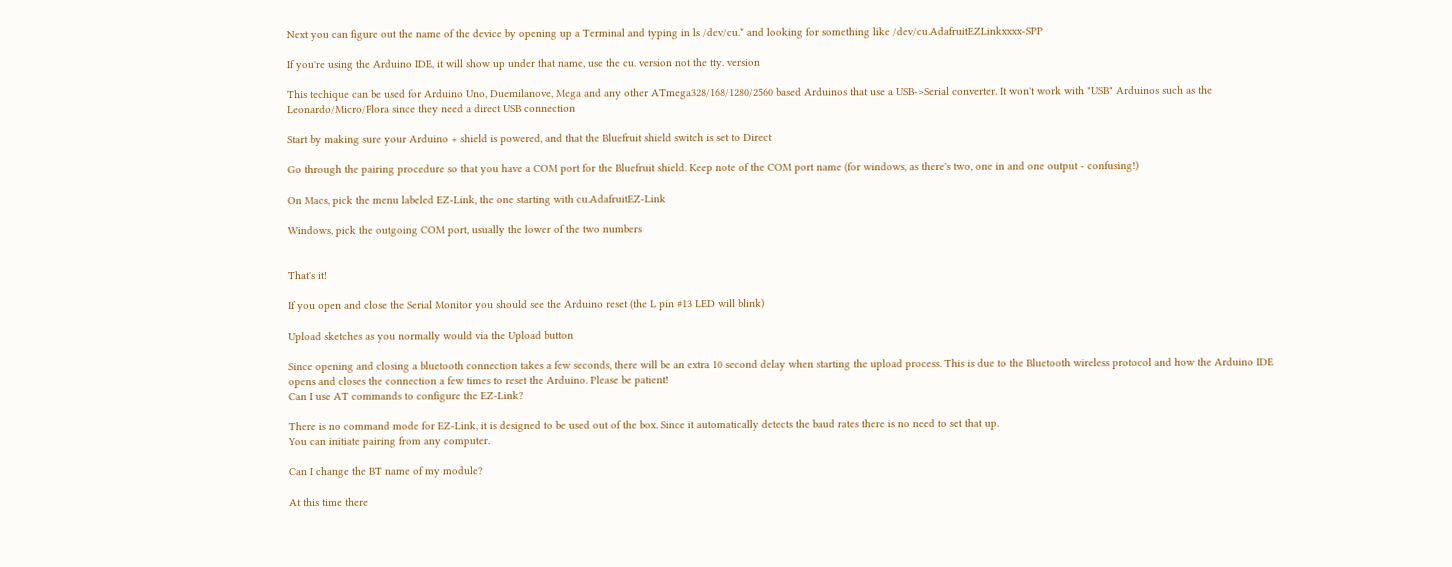Next you can figure out the name of the device by opening up a Terminal and typing in ls /dev/cu.* and looking for something like /dev/cu.AdafruitEZLinkxxxx-SPP

If you're using the Arduino IDE, it will show up under that name, use the cu. version not the tty. version

This techique can be used for Arduino Uno, Duemilanove, Mega and any other ATmega328/168/1280/2560 based Arduinos that use a USB->Serial converter. It won't work with "USB" Arduinos such as the Leonardo/Micro/Flora since they need a direct USB connection

Start by making sure your Arduino + shield is powered, and that the Bluefruit shield switch is set to Direct

Go through the pairing procedure so that you have a COM port for the Bluefruit shield. Keep note of the COM port name (for windows, as there's two, one in and one output - confusing!)

On Macs, pick the menu labeled EZ-Link, the one starting with cu.AdafruitEZ-Link

Windows, pick the outgoing COM port, usually the lower of the two numbers


That's it!

If you open and close the Serial Monitor you should see the Arduino reset (the L pin #13 LED will blink)

Upload sketches as you normally would via the Upload button

Since opening and closing a bluetooth connection takes a few seconds, there will be an extra 10 second delay when starting the upload process. This is due to the Bluetooth wireless protocol and how the Arduino IDE opens and closes the connection a few times to reset the Arduino. Please be patient!
Can I use AT commands to configure the EZ-Link?

There is no command mode for EZ-Link, it is designed to be used out of the box. Since it automatically detects the baud rates there is no need to set that up.
You can initiate pairing from any computer.

Can I change the BT name of my module?

At this time there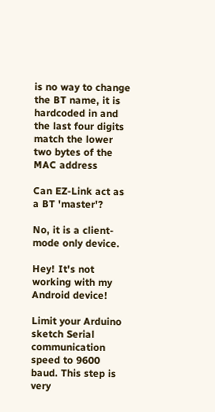is no way to change the BT name, it is hardcoded in and the last four digits match the lower two bytes of the MAC address

Can EZ-Link act as a BT 'master'?

No, it is a client-mode only device.

Hey! It's not working with my Android device!

Limit your Arduino sketch Serial communication speed to 9600 baud. This step is very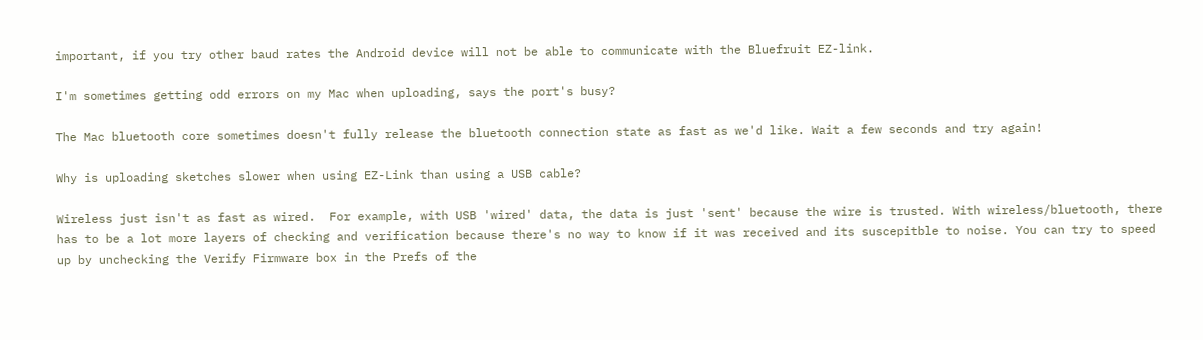important, if you try other baud rates the Android device will not be able to communicate with the Bluefruit EZ-link.

I'm sometimes getting odd errors on my Mac when uploading, says the port's busy?

The Mac bluetooth core sometimes doesn't fully release the bluetooth connection state as fast as we'd like. Wait a few seconds and try again!

Why is uploading sketches slower when using EZ-Link than using a USB cable?

Wireless just isn't as fast as wired.  For example, with USB 'wired' data, the data is just 'sent' because the wire is trusted. With wireless/bluetooth, there has to be a lot more layers of checking and verification because there's no way to know if it was received and its suscepitble to noise. You can try to speed up by unchecking the Verify Firmware box in the Prefs of the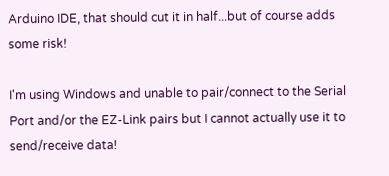Arduino IDE, that should cut it in half...but of course adds some risk!

I'm using Windows and unable to pair/connect to the Serial Port and/or the EZ-Link pairs but I cannot actually use it to send/receive data!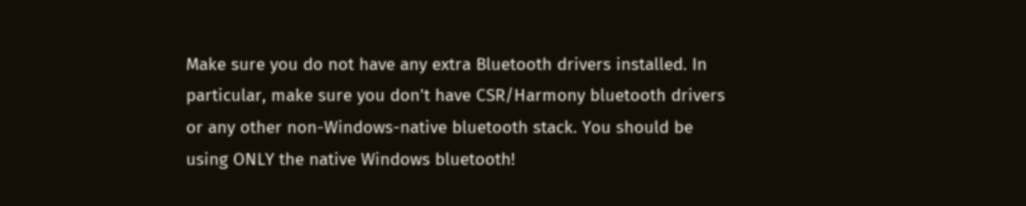Make sure you do not have any extra Bluetooth drivers installed. In particular, make sure you don't have CSR/Harmony bluetooth drivers or any other non-Windows-native bluetooth stack. You should be using ONLY the native Windows bluetooth!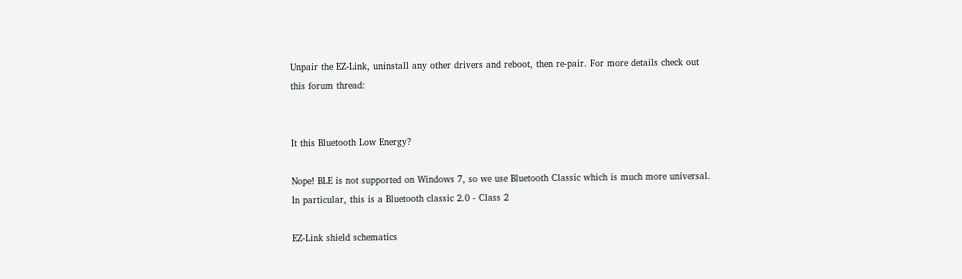Unpair the EZ-Link, uninstall any other drivers and reboot, then re-pair. For more details check out this forum thread:


It this Bluetooth Low Energy?

Nope! BLE is not supported on Windows 7, so we use Bluetooth Classic which is much more universal. In particular, this is a Bluetooth classic 2.0 - Class 2

EZ-Link shield schematics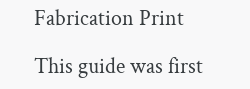Fabrication Print

This guide was first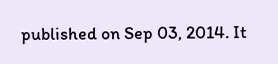published on Sep 03, 2014. It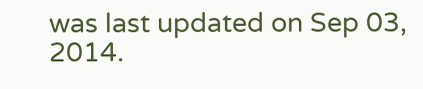was last updated on Sep 03, 2014.